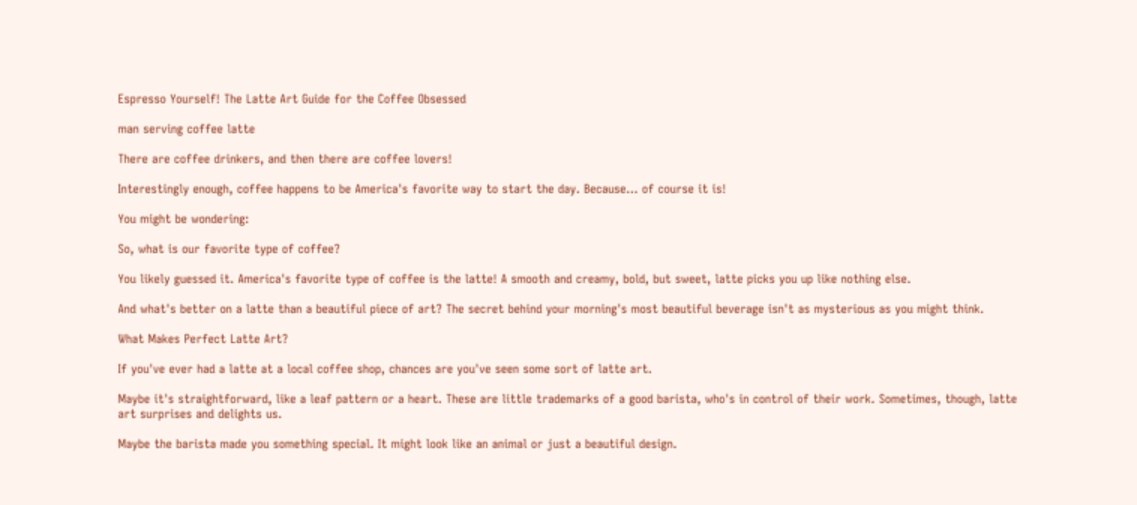Espresso Yourself! The Latte Art Guide for the Coffee Obsessed

man serving coffee latte

There are coffee drinkers, and then there are coffee lovers!

Interestingly enough, coffee happens to be America's favorite way to start the day. Because... of course it is!

You might be wondering:

So, what is our favorite type of coffee?

You likely guessed it. America's favorite type of coffee is the latte! A smooth and creamy, bold, but sweet, latte picks you up like nothing else.

And what's better on a latte than a beautiful piece of art? The secret behind your morning's most beautiful beverage isn't as mysterious as you might think.

What Makes Perfect Latte Art?

If you've ever had a latte at a local coffee shop, chances are you've seen some sort of latte art.

Maybe it's straightforward, like a leaf pattern or a heart. These are little trademarks of a good barista, who's in control of their work. Sometimes, though, latte art surprises and delights us.

Maybe the barista made you something special. It might look like an animal or just a beautiful design.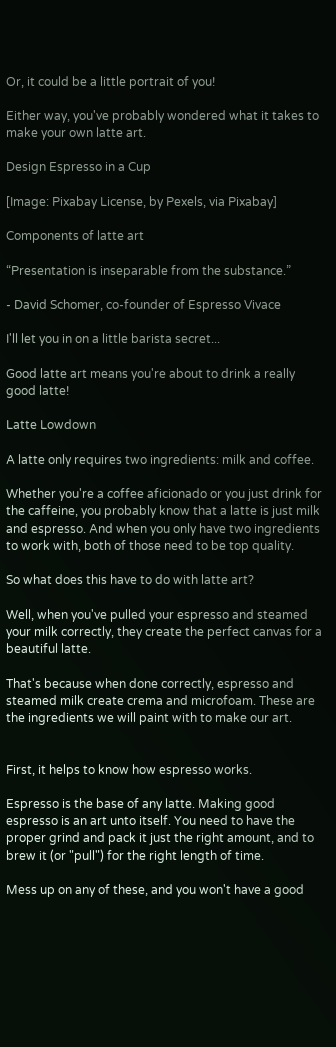Or, it could be a little portrait of you!

Either way, you've probably wondered what it takes to make your own latte art.

Design Espresso in a Cup

[Image: Pixabay License, by Pexels, via Pixabay]

Components of latte art

“Presentation is inseparable from the substance.”

- David Schomer, co-founder of Espresso Vivace

I'll let you in on a little barista secret...

Good latte art means you're about to drink a really good latte!

Latte Lowdown

A latte only requires two ingredients: milk and coffee.

Whether you're a coffee aficionado or you just drink for the caffeine, you probably know that a latte is just milk and espresso. And when you only have two ingredients to work with, both of those need to be top quality.

So what does this have to do with latte art?

Well, when you've pulled your espresso and steamed your milk correctly, they create the perfect canvas for a beautiful latte.

That's because when done correctly, espresso and steamed milk create crema and microfoam. These are the ingredients we will paint with to make our art.


First, it helps to know how espresso works.

Espresso is the base of any latte. Making good espresso is an art unto itself. You need to have the proper grind and pack it just the right amount, and to brew it (or "pull") for the right length of time.

Mess up on any of these, and you won't have a good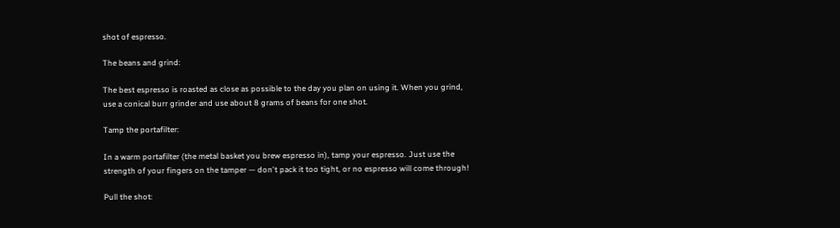shot of espresso.

The beans and grind:

The best espresso is roasted as close as possible to the day you plan on using it. When you grind, use a conical burr grinder and use about 8 grams of beans for one shot.

Tamp the portafilter:

In a warm portafilter (the metal basket you brew espresso in), tamp your espresso. Just use the strength of your fingers on the tamper — don't pack it too tight, or no espresso will come through!

Pull the shot: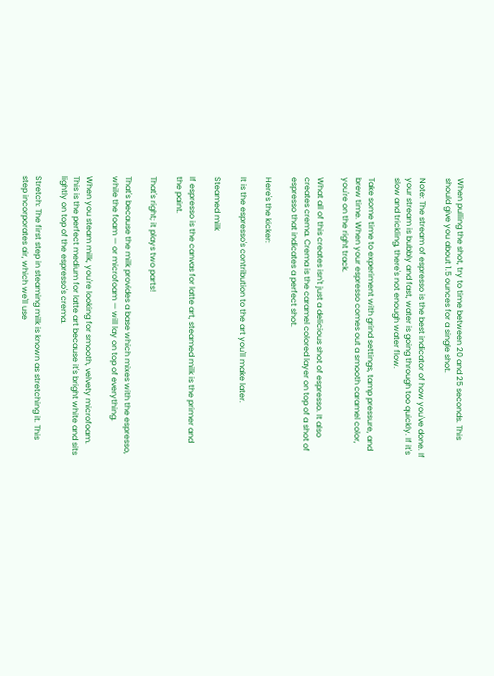When pulling the shot, try to time between 20 and 25 seconds. This should give you about 1.5 ounces for a single shot.

Note: The stream of espresso is the best indicator of how you've done. If your stream is bubbly and fast, water is going through too quickly. If it's slow and trickling, there's not enough water flow.

Take some time to experiment with grind settings, tamp pressure, and brew time. When your espresso comes out a smooth caramel color, you're on the right track.

What all of this creates isn't just a delicious shot of espresso. It also creates crema. Crema is the caramel colored layer on top of a shot of espresso that indicates a perfect shot.

Here's the kicker:

It is the espresso's contribution to the art you'll make later.

Steamed milk

If espresso is the canvas for latte art, steamed milk is the primer and the paint.

That's right; it plays two parts!

That's because the milk provides a base which mixes with the espresso, while the foam — or microfoam — will lay on top of everything.

When you steam milk, you're looking for smooth, velvety microfoam. This is the perfect medium for latte art because it's bright white and sits lightly on top of the espresso's crema.

Stretch: The first step in steaming milk is known as stretching it. This step incorporates air, which we'll use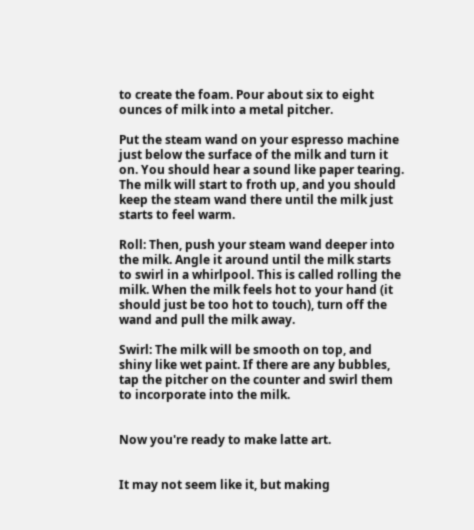to create the foam. Pour about six to eight ounces of milk into a metal pitcher.

Put the steam wand on your espresso machine just below the surface of the milk and turn it on. You should hear a sound like paper tearing. The milk will start to froth up, and you should keep the steam wand there until the milk just starts to feel warm.

Roll: Then, push your steam wand deeper into the milk. Angle it around until the milk starts to swirl in a whirlpool. This is called rolling the milk. When the milk feels hot to your hand (it should just be too hot to touch), turn off the wand and pull the milk away.

Swirl: The milk will be smooth on top, and shiny like wet paint. If there are any bubbles, tap the pitcher on the counter and swirl them to incorporate into the milk.


Now you're ready to make latte art.


It may not seem like it, but making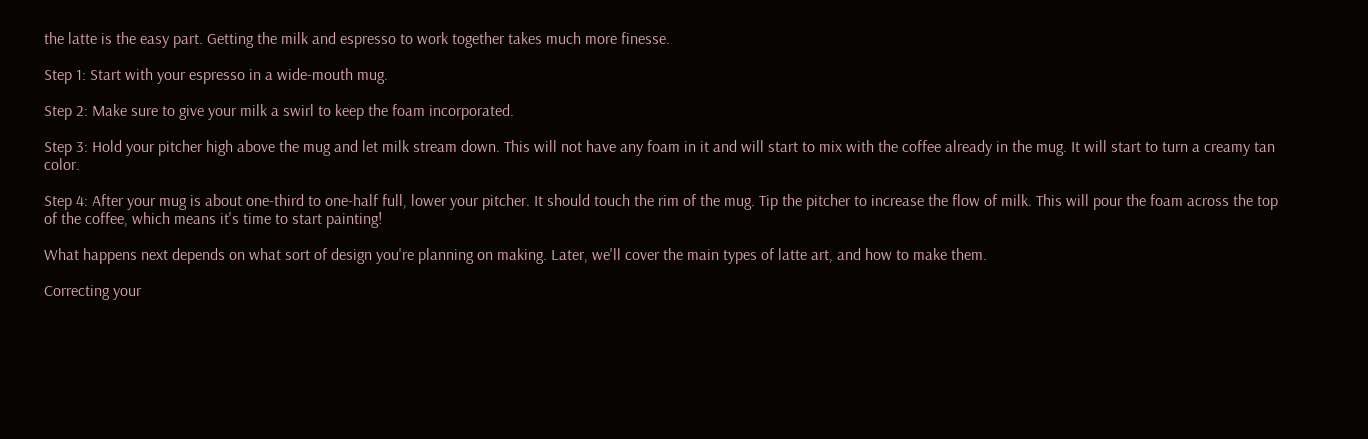the latte is the easy part. Getting the milk and espresso to work together takes much more finesse.

Step 1: Start with your espresso in a wide-mouth mug.

Step 2: Make sure to give your milk a swirl to keep the foam incorporated.

Step 3: Hold your pitcher high above the mug and let milk stream down. This will not have any foam in it and will start to mix with the coffee already in the mug. It will start to turn a creamy tan color.

Step 4: After your mug is about one-third to one-half full, lower your pitcher. It should touch the rim of the mug. Tip the pitcher to increase the flow of milk. This will pour the foam across the top of the coffee, which means it's time to start painting!

What happens next depends on what sort of design you're planning on making. Later, we'll cover the main types of latte art, and how to make them.

Correcting your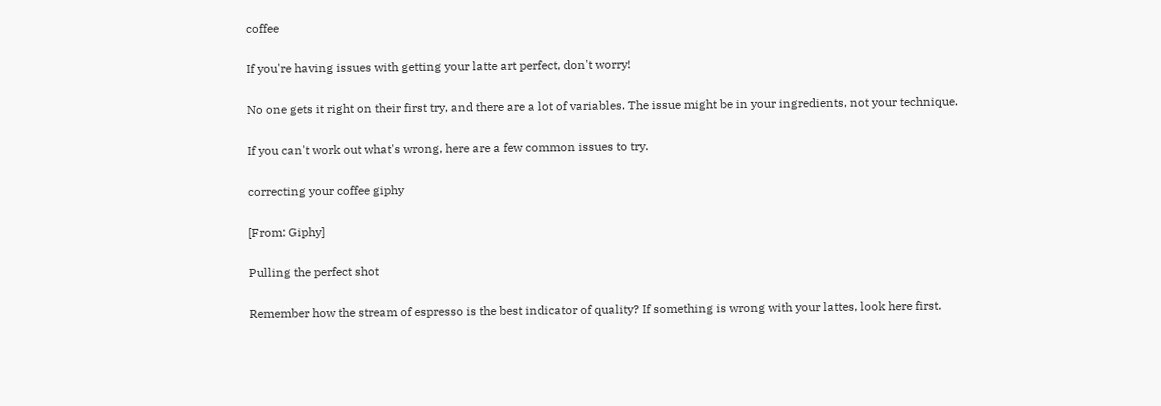coffee

If you're having issues with getting your latte art perfect, don't worry!

No one gets it right on their first try, and there are a lot of variables. The issue might be in your ingredients, not your technique.

If you can't work out what's wrong, here are a few common issues to try.

correcting your coffee giphy

[From: Giphy]

Pulling the perfect shot

Remember how the stream of espresso is the best indicator of quality? If something is wrong with your lattes, look here first.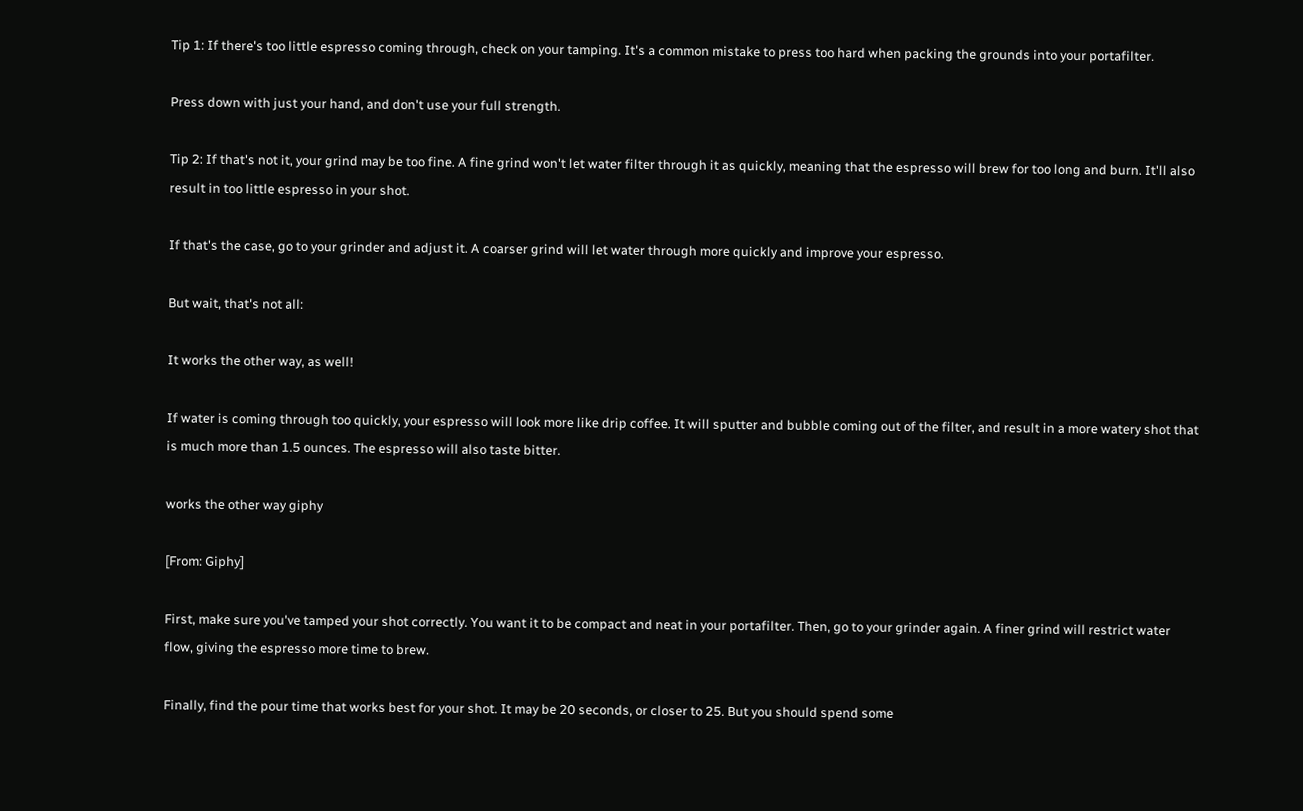Tip 1: If there's too little espresso coming through, check on your tamping. It's a common mistake to press too hard when packing the grounds into your portafilter.

Press down with just your hand, and don't use your full strength.

Tip 2: If that's not it, your grind may be too fine. A fine grind won't let water filter through it as quickly, meaning that the espresso will brew for too long and burn. It'll also result in too little espresso in your shot.

If that's the case, go to your grinder and adjust it. A coarser grind will let water through more quickly and improve your espresso.

But wait, that's not all:

It works the other way, as well!

If water is coming through too quickly, your espresso will look more like drip coffee. It will sputter and bubble coming out of the filter, and result in a more watery shot that is much more than 1.5 ounces. The espresso will also taste bitter.

works the other way giphy

[From: Giphy]

First, make sure you've tamped your shot correctly. You want it to be compact and neat in your portafilter. Then, go to your grinder again. A finer grind will restrict water flow, giving the espresso more time to brew.

Finally, find the pour time that works best for your shot. It may be 20 seconds, or closer to 25. But you should spend some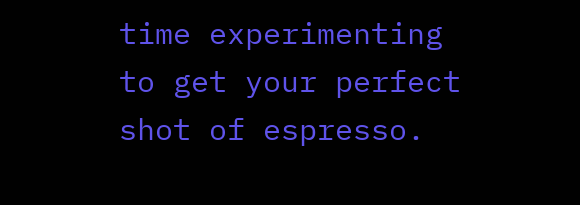time experimenting to get your perfect shot of espresso.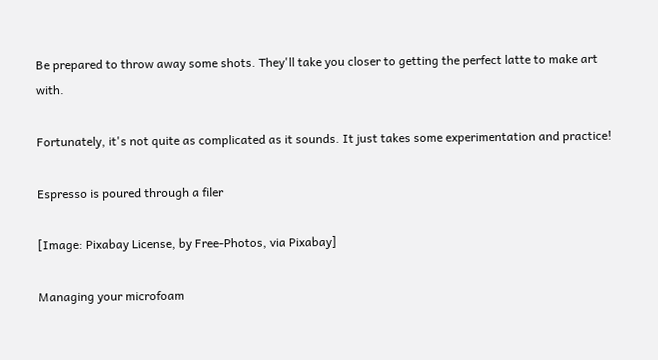Be prepared to throw away some shots. They'll take you closer to getting the perfect latte to make art with.

Fortunately, it's not quite as complicated as it sounds. It just takes some experimentation and practice!

Espresso is poured through a filer

[Image: Pixabay License, by Free-Photos, via Pixabay]

Managing your microfoam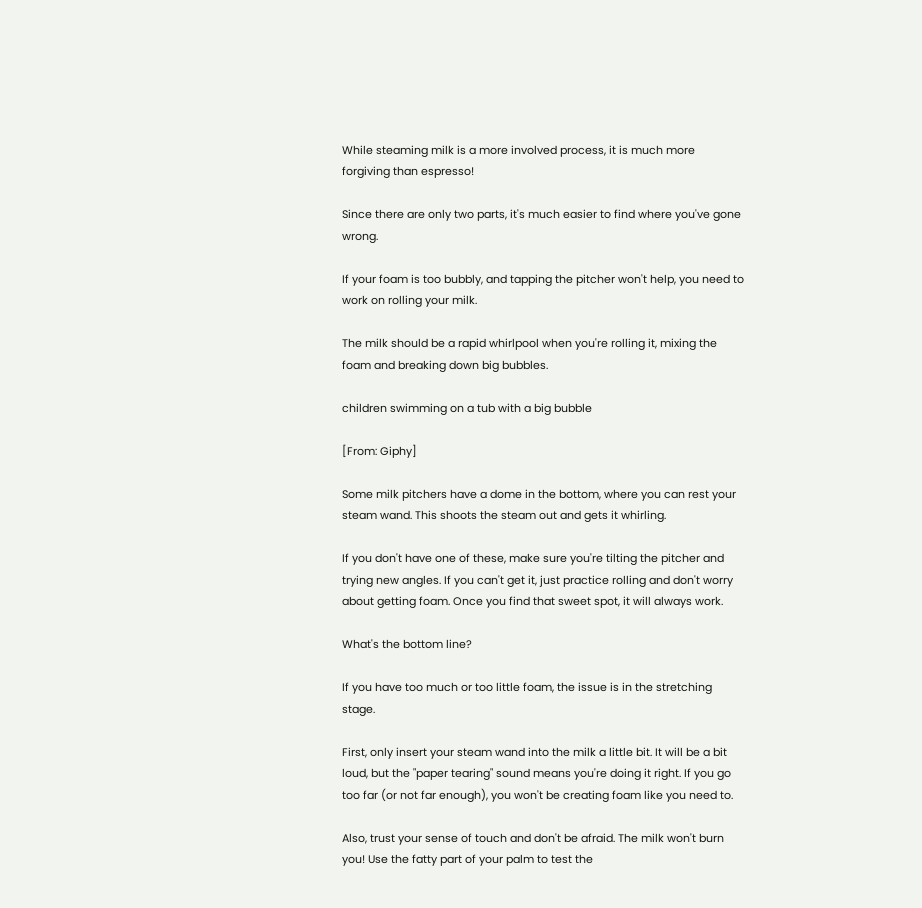While steaming milk is a more involved process, it is much more forgiving than espresso!

Since there are only two parts, it's much easier to find where you've gone wrong.

If your foam is too bubbly, and tapping the pitcher won't help, you need to work on rolling your milk.

The milk should be a rapid whirlpool when you're rolling it, mixing the foam and breaking down big bubbles.

children swimming on a tub with a big bubble

[From: Giphy]

Some milk pitchers have a dome in the bottom, where you can rest your steam wand. This shoots the steam out and gets it whirling.

If you don't have one of these, make sure you're tilting the pitcher and trying new angles. If you can't get it, just practice rolling and don't worry about getting foam. Once you find that sweet spot, it will always work.

What's the bottom line?

If you have too much or too little foam, the issue is in the stretching stage.

First, only insert your steam wand into the milk a little bit. It will be a bit loud, but the "paper tearing" sound means you're doing it right. If you go too far (or not far enough), you won't be creating foam like you need to.

Also, trust your sense of touch and don't be afraid. The milk won't burn you! Use the fatty part of your palm to test the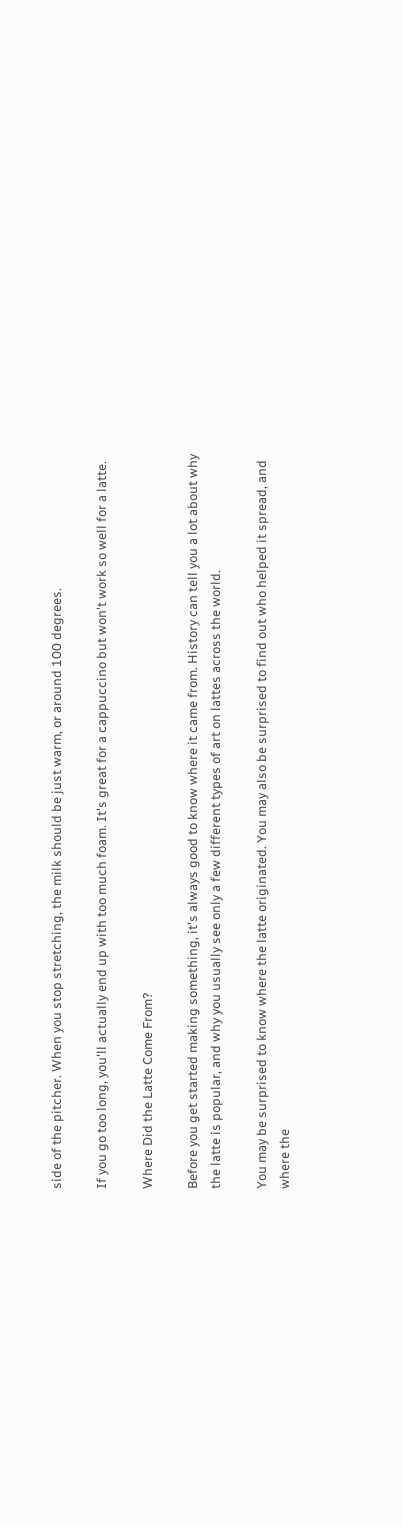side of the pitcher. When you stop stretching, the milk should be just warm, or around 100 degrees.

If you go too long, you'll actually end up with too much foam. It's great for a cappuccino but won't work so well for a latte.

Where Did the Latte Come From?

Before you get started making something, it's always good to know where it came from. History can tell you a lot about why the latte is popular, and why you usually see only a few different types of art on lattes across the world.

You may be surprised to know where the latte originated. You may also be surprised to find out who helped it spread, and where the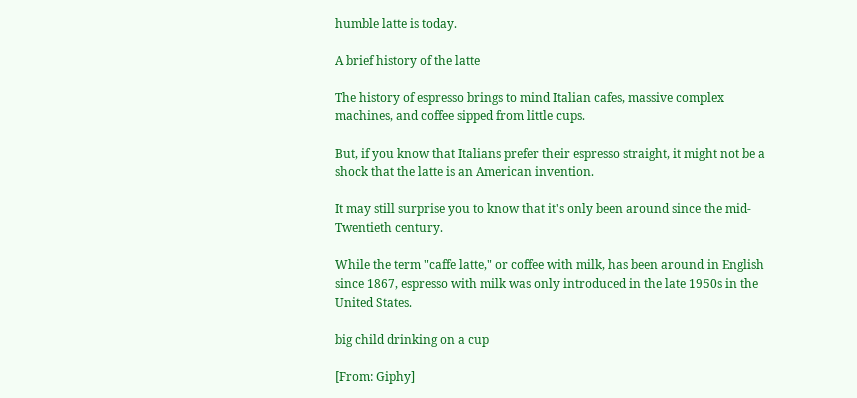humble latte is today.

A brief history of the latte

The history of espresso brings to mind Italian cafes, massive complex machines, and coffee sipped from little cups.

But, if you know that Italians prefer their espresso straight, it might not be a shock that the latte is an American invention.

It may still surprise you to know that it's only been around since the mid-Twentieth century.

While the term "caffe latte," or coffee with milk, has been around in English since 1867, espresso with milk was only introduced in the late 1950s in the United States.

big child drinking on a cup

[From: Giphy]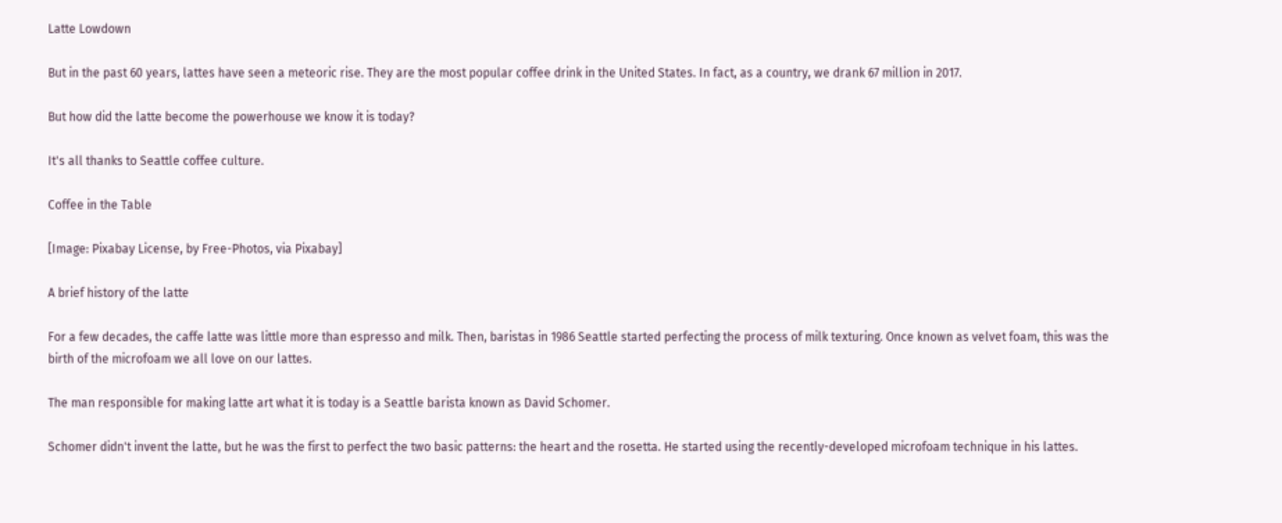Latte Lowdown

But in the past 60 years, lattes have seen a meteoric rise. They are the most popular coffee drink in the United States. In fact, as a country, we drank 67 million in 2017.

But how did the latte become the powerhouse we know it is today?

It's all thanks to Seattle coffee culture.

Coffee in the Table

[Image: Pixabay License, by Free-Photos, via Pixabay]

A brief history of the latte

For a few decades, the caffe latte was little more than espresso and milk. Then, baristas in 1986 Seattle started perfecting the process of milk texturing. Once known as velvet foam, this was the birth of the microfoam we all love on our lattes.

The man responsible for making latte art what it is today is a Seattle barista known as David Schomer.

Schomer didn't invent the latte, but he was the first to perfect the two basic patterns: the heart and the rosetta. He started using the recently-developed microfoam technique in his lattes.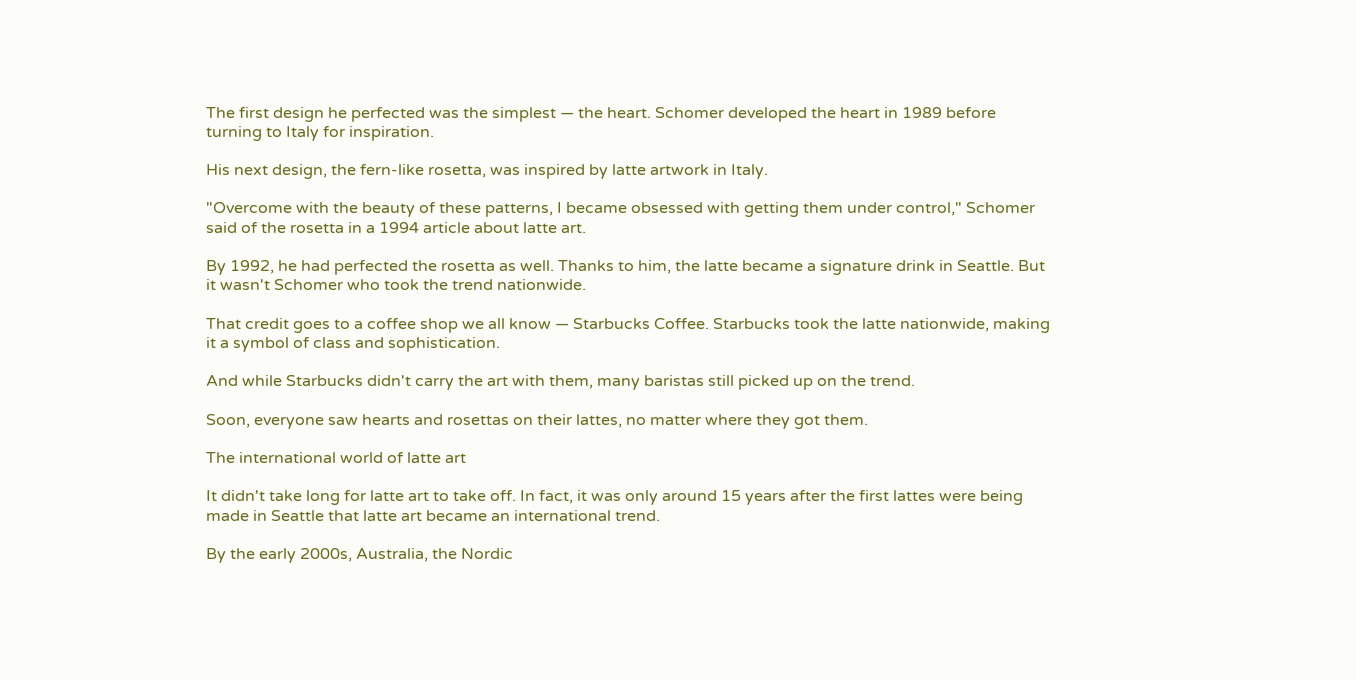The first design he perfected was the simplest — the heart. Schomer developed the heart in 1989 before turning to Italy for inspiration.

His next design, the fern-like rosetta, was inspired by latte artwork in Italy.

"Overcome with the beauty of these patterns, I became obsessed with getting them under control," Schomer said of the rosetta in a 1994 article about latte art.

By 1992, he had perfected the rosetta as well. Thanks to him, the latte became a signature drink in Seattle. But it wasn't Schomer who took the trend nationwide.

That credit goes to a coffee shop we all know — Starbucks Coffee. Starbucks took the latte nationwide, making it a symbol of class and sophistication.

And while Starbucks didn't carry the art with them, many baristas still picked up on the trend.

Soon, everyone saw hearts and rosettas on their lattes, no matter where they got them.

The international world of latte art

It didn't take long for latte art to take off. In fact, it was only around 15 years after the first lattes were being made in Seattle that latte art became an international trend.

By the early 2000s, Australia, the Nordic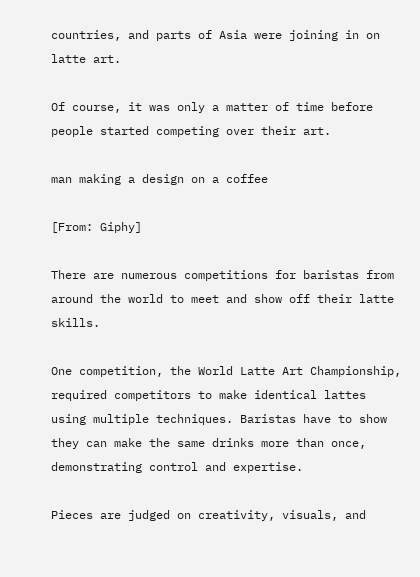countries, and parts of Asia were joining in on latte art.

Of course, it was only a matter of time before people started competing over their art.

man making a design on a coffee

[From: Giphy]

There are numerous competitions for baristas from around the world to meet and show off their latte skills.

One competition, the World Latte Art Championship, required competitors to make identical lattes using multiple techniques. Baristas have to show they can make the same drinks more than once, demonstrating control and expertise.

Pieces are judged on creativity, visuals, and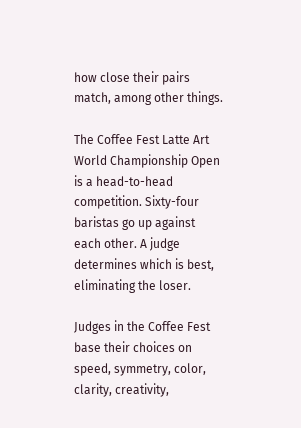how close their pairs match, among other things.

The Coffee Fest Latte Art World Championship Open is a head-to-head competition. Sixty-four baristas go up against each other. A judge determines which is best, eliminating the loser.

Judges in the Coffee Fest base their choices on speed, symmetry, color, clarity, creativity,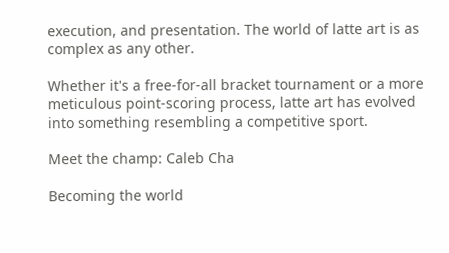execution, and presentation. The world of latte art is as complex as any other.

Whether it's a free-for-all bracket tournament or a more meticulous point-scoring process, latte art has evolved into something resembling a competitive sport.

Meet the champ: Caleb Cha

Becoming the world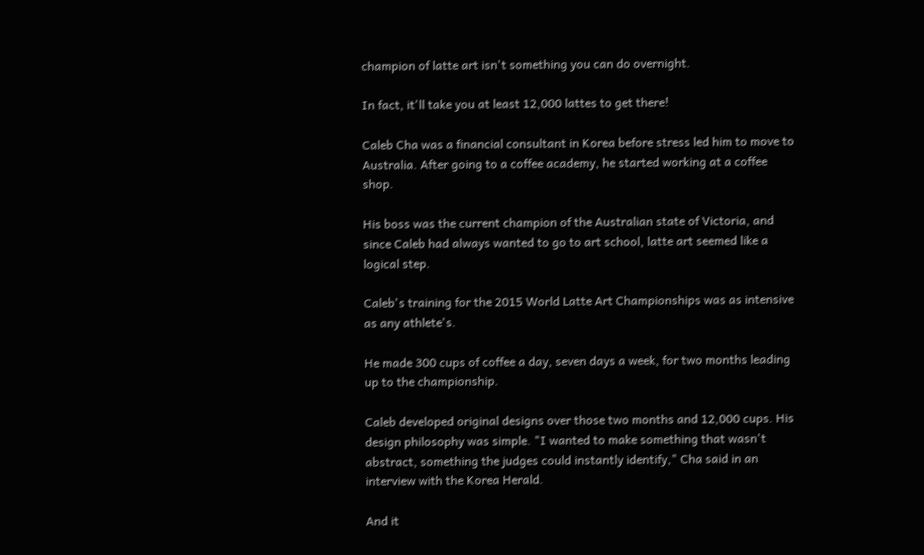champion of latte art isn't something you can do overnight.

In fact, it'll take you at least 12,000 lattes to get there!

Caleb Cha was a financial consultant in Korea before stress led him to move to Australia. After going to a coffee academy, he started working at a coffee shop.

His boss was the current champion of the Australian state of Victoria, and since Caleb had always wanted to go to art school, latte art seemed like a logical step.

Caleb's training for the 2015 World Latte Art Championships was as intensive as any athlete's.

He made 300 cups of coffee a day, seven days a week, for two months leading up to the championship.

Caleb developed original designs over those two months and 12,000 cups. His design philosophy was simple. "I wanted to make something that wasn't abstract, something the judges could instantly identify," Cha said in an interview with the Korea Herald.

And it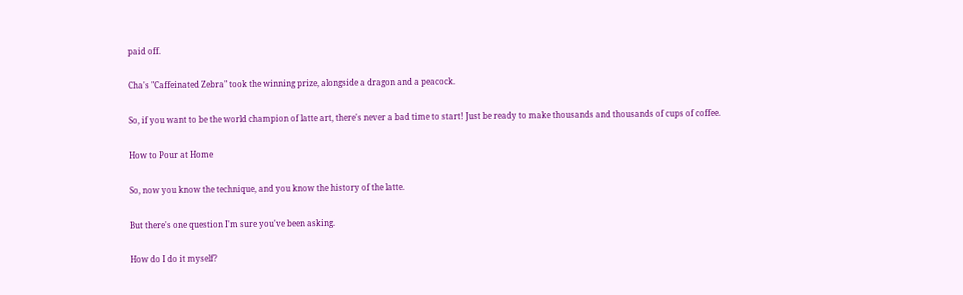paid off.

Cha's "Caffeinated Zebra" took the winning prize, alongside a dragon and a peacock.

So, if you want to be the world champion of latte art, there's never a bad time to start! Just be ready to make thousands and thousands of cups of coffee.

How to Pour at Home

So, now you know the technique, and you know the history of the latte.

But there's one question I'm sure you've been asking.

How do I do it myself?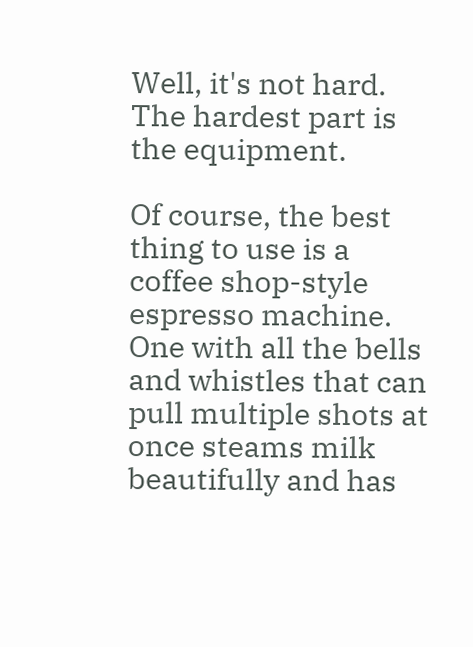Well, it's not hard. The hardest part is the equipment.

Of course, the best thing to use is a coffee shop-style espresso machine. One with all the bells and whistles that can pull multiple shots at once steams milk beautifully and has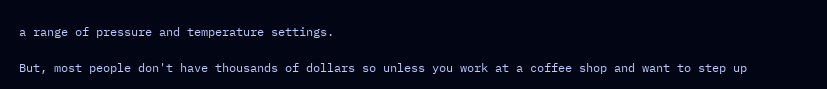a range of pressure and temperature settings.

But, most people don't have thousands of dollars so unless you work at a coffee shop and want to step up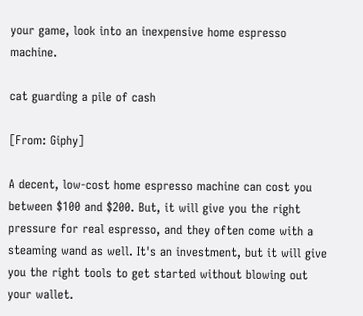your game, look into an inexpensive home espresso machine.

cat guarding a pile of cash

[From: Giphy]

A decent, low-cost home espresso machine can cost you between $100 and $200. But, it will give you the right pressure for real espresso, and they often come with a steaming wand as well. It's an investment, but it will give you the right tools to get started without blowing out your wallet.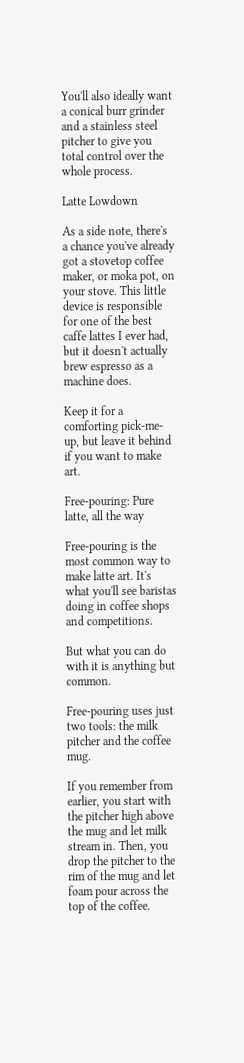You'll also ideally want a conical burr grinder and a stainless steel pitcher to give you total control over the whole process.

Latte Lowdown

As a side note, there's a chance you've already got a stovetop coffee maker, or moka pot, on your stove. This little device is responsible for one of the best caffe lattes I ever had, but it doesn't actually brew espresso as a machine does.

Keep it for a comforting pick-me-up, but leave it behind if you want to make art.

Free-pouring: Pure latte, all the way

Free-pouring is the most common way to make latte art. It's what you'll see baristas doing in coffee shops and competitions.

But what you can do with it is anything but common.

Free-pouring uses just two tools: the milk pitcher and the coffee mug.

If you remember from earlier, you start with the pitcher high above the mug and let milk stream in. Then, you drop the pitcher to the rim of the mug and let foam pour across the top of the coffee.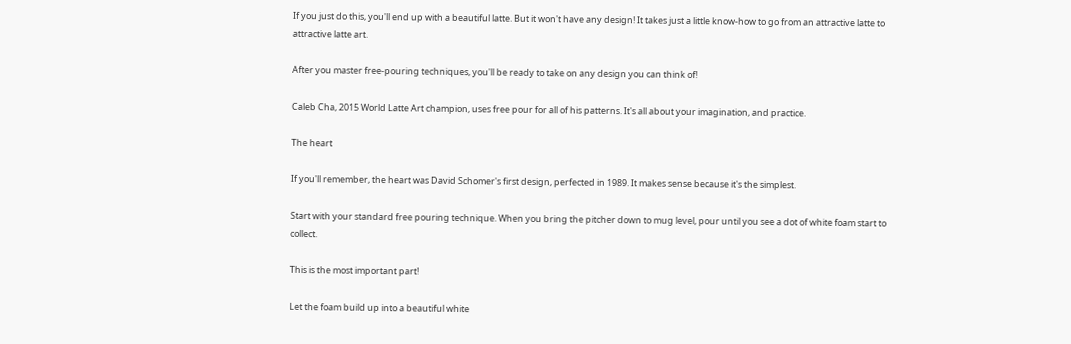If you just do this, you'll end up with a beautiful latte. But it won't have any design! It takes just a little know-how to go from an attractive latte to attractive latte art.

After you master free-pouring techniques, you'll be ready to take on any design you can think of!

Caleb Cha, 2015 World Latte Art champion, uses free pour for all of his patterns. It's all about your imagination, and practice.

The heart

If you'll remember, the heart was David Schomer's first design, perfected in 1989. It makes sense because it's the simplest.

Start with your standard free pouring technique. When you bring the pitcher down to mug level, pour until you see a dot of white foam start to collect.

This is the most important part!

Let the foam build up into a beautiful white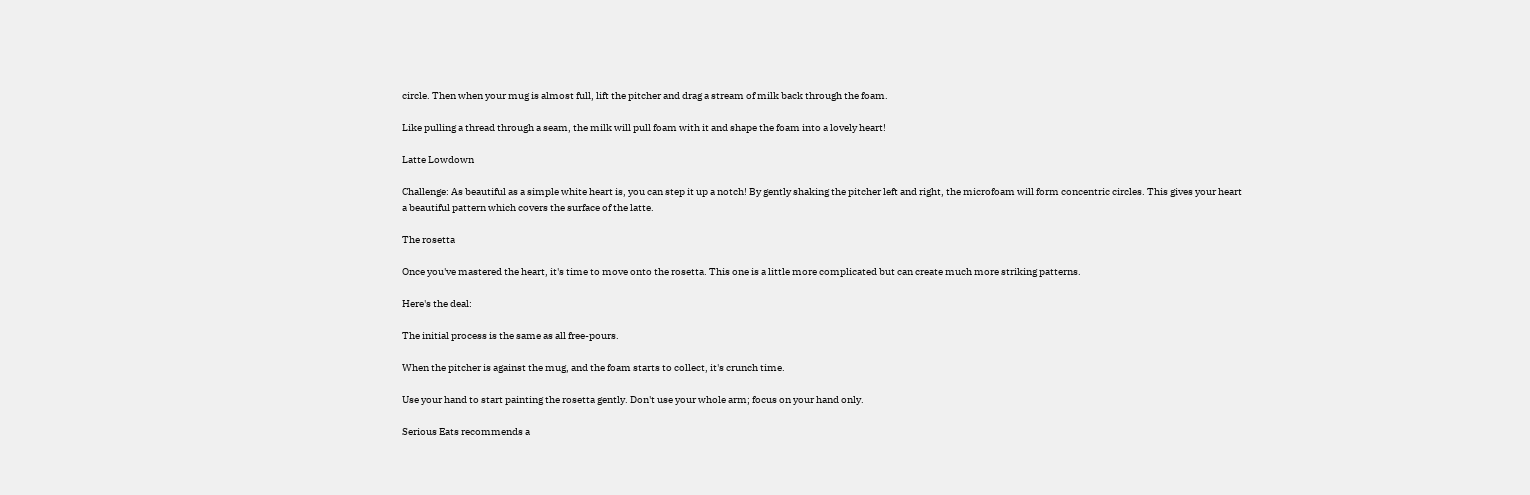circle. Then when your mug is almost full, lift the pitcher and drag a stream of milk back through the foam.

Like pulling a thread through a seam, the milk will pull foam with it and shape the foam into a lovely heart!

Latte Lowdown

Challenge: As beautiful as a simple white heart is, you can step it up a notch! By gently shaking the pitcher left and right, the microfoam will form concentric circles. This gives your heart a beautiful pattern which covers the surface of the latte.

The rosetta

Once you've mastered the heart, it's time to move onto the rosetta. This one is a little more complicated but can create much more striking patterns.

Here's the deal:

The initial process is the same as all free-pours.

When the pitcher is against the mug, and the foam starts to collect, it's crunch time.

Use your hand to start painting the rosetta gently. Don't use your whole arm; focus on your hand only.

Serious Eats recommends a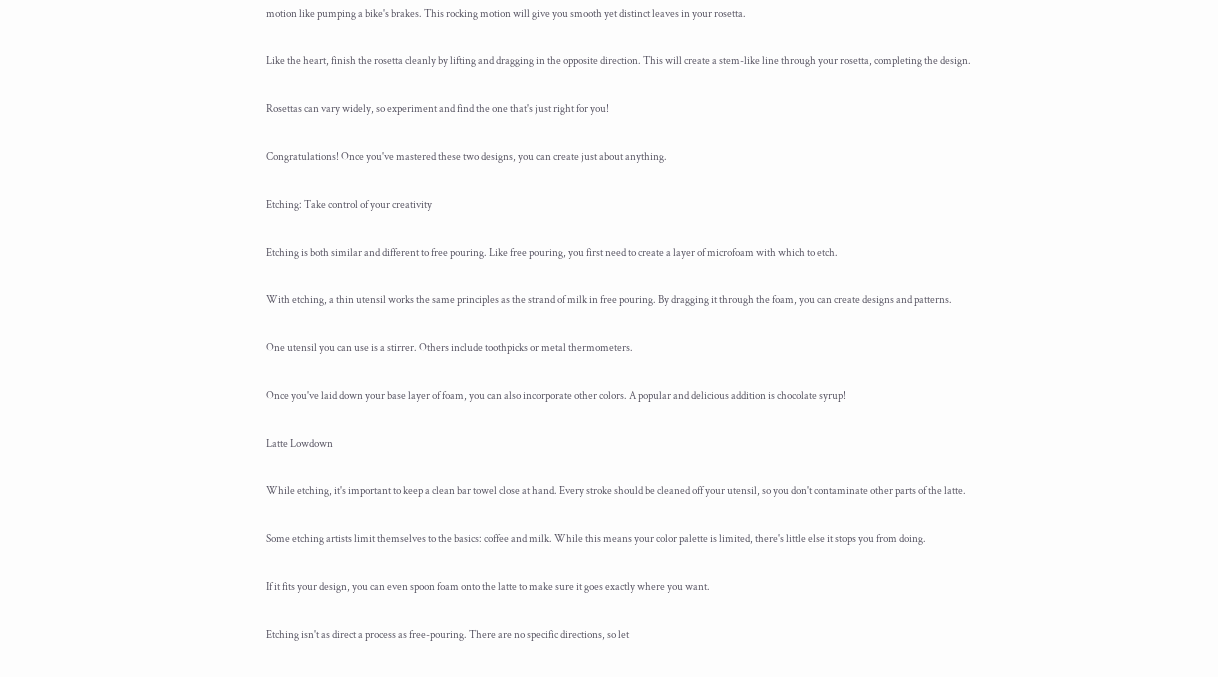motion like pumping a bike's brakes. This rocking motion will give you smooth yet distinct leaves in your rosetta.

Like the heart, finish the rosetta cleanly by lifting and dragging in the opposite direction. This will create a stem-like line through your rosetta, completing the design.

Rosettas can vary widely, so experiment and find the one that's just right for you!

Congratulations! Once you've mastered these two designs, you can create just about anything.

Etching: Take control of your creativity

Etching is both similar and different to free pouring. Like free pouring, you first need to create a layer of microfoam with which to etch.

With etching, a thin utensil works the same principles as the strand of milk in free pouring. By dragging it through the foam, you can create designs and patterns.

One utensil you can use is a stirrer. Others include toothpicks or metal thermometers.

Once you've laid down your base layer of foam, you can also incorporate other colors. A popular and delicious addition is chocolate syrup!

Latte Lowdown

While etching, it's important to keep a clean bar towel close at hand. Every stroke should be cleaned off your utensil, so you don't contaminate other parts of the latte.

Some etching artists limit themselves to the basics: coffee and milk. While this means your color palette is limited, there's little else it stops you from doing.

If it fits your design, you can even spoon foam onto the latte to make sure it goes exactly where you want.

Etching isn't as direct a process as free-pouring. There are no specific directions, so let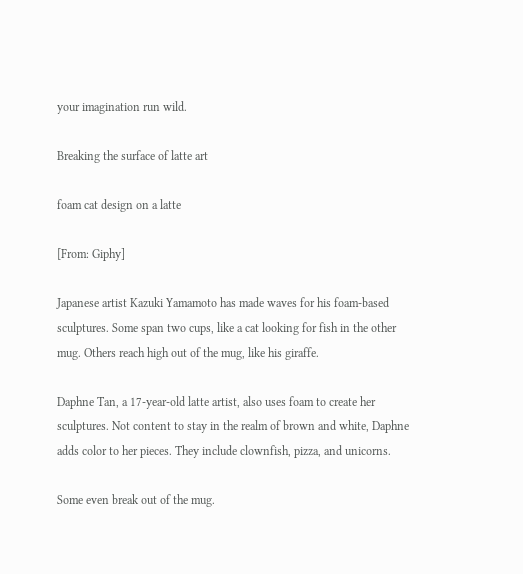your imagination run wild.

Breaking the surface of latte art

foam cat design on a latte

[From: Giphy]

Japanese artist Kazuki Yamamoto has made waves for his foam-based sculptures. Some span two cups, like a cat looking for fish in the other mug. Others reach high out of the mug, like his giraffe.

Daphne Tan, a 17-year-old latte artist, also uses foam to create her sculptures. Not content to stay in the realm of brown and white, Daphne adds color to her pieces. They include clownfish, pizza, and unicorns.

Some even break out of the mug.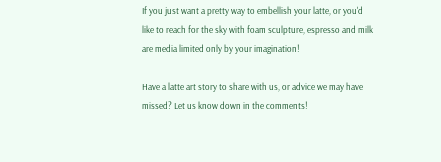If you just want a pretty way to embellish your latte, or you'd like to reach for the sky with foam sculpture, espresso and milk are media limited only by your imagination!

Have a latte art story to share with us, or advice we may have missed? Let us know down in the comments!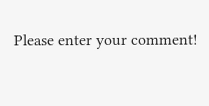Please enter your comment!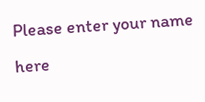Please enter your name here